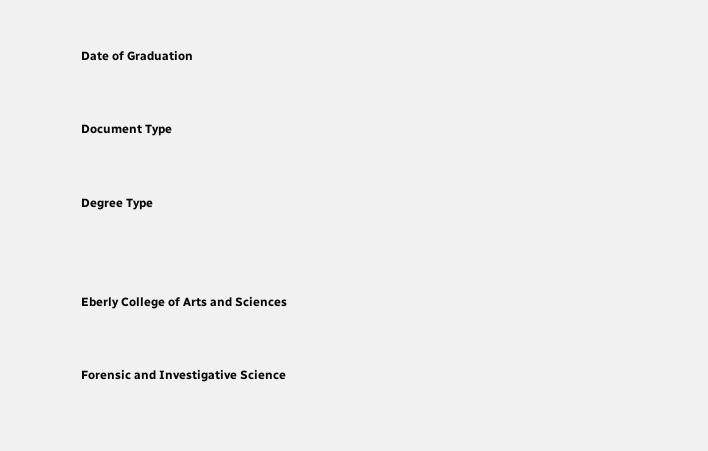Date of Graduation


Document Type


Degree Type



Eberly College of Arts and Sciences


Forensic and Investigative Science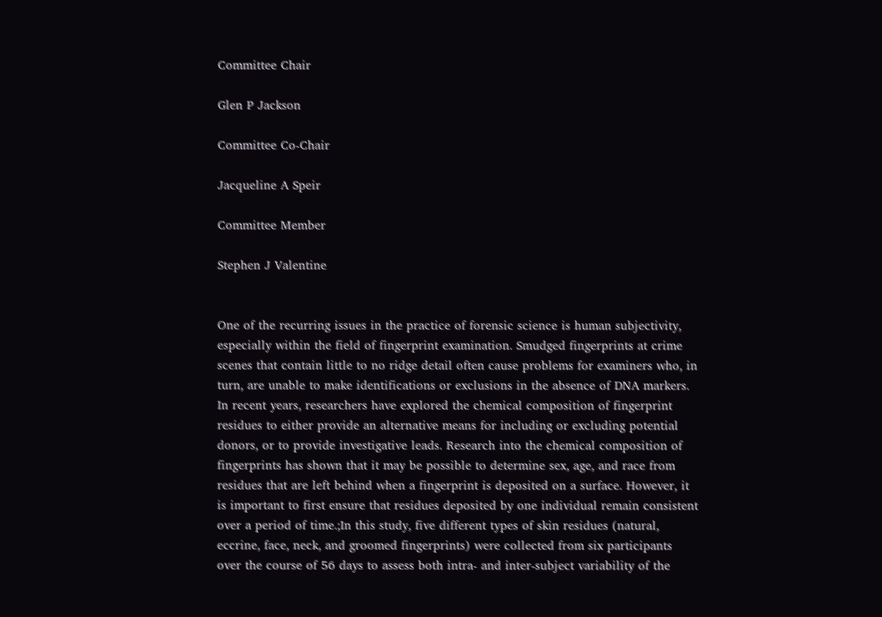Committee Chair

Glen P Jackson

Committee Co-Chair

Jacqueline A Speir

Committee Member

Stephen J Valentine


One of the recurring issues in the practice of forensic science is human subjectivity, especially within the field of fingerprint examination. Smudged fingerprints at crime scenes that contain little to no ridge detail often cause problems for examiners who, in turn, are unable to make identifications or exclusions in the absence of DNA markers. In recent years, researchers have explored the chemical composition of fingerprint residues to either provide an alternative means for including or excluding potential donors, or to provide investigative leads. Research into the chemical composition of fingerprints has shown that it may be possible to determine sex, age, and race from residues that are left behind when a fingerprint is deposited on a surface. However, it is important to first ensure that residues deposited by one individual remain consistent over a period of time.;In this study, five different types of skin residues (natural, eccrine, face, neck, and groomed fingerprints) were collected from six participants over the course of 56 days to assess both intra- and inter-subject variability of the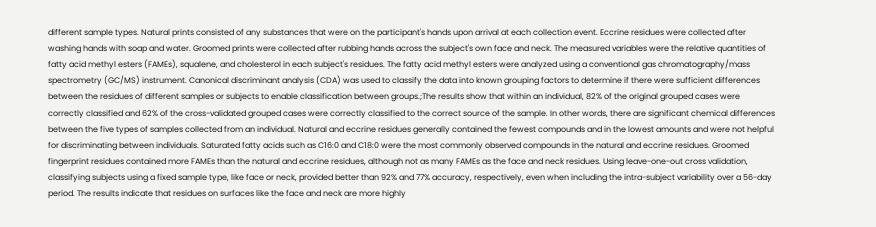different sample types. Natural prints consisted of any substances that were on the participant's hands upon arrival at each collection event. Eccrine residues were collected after washing hands with soap and water. Groomed prints were collected after rubbing hands across the subject's own face and neck. The measured variables were the relative quantities of fatty acid methyl esters (FAMEs), squalene, and cholesterol in each subject's residues. The fatty acid methyl esters were analyzed using a conventional gas chromatography/mass spectrometry (GC/MS) instrument. Canonical discriminant analysis (CDA) was used to classify the data into known grouping factors to determine if there were sufficient differences between the residues of different samples or subjects to enable classification between groups.;The results show that within an individual, 82% of the original grouped cases were correctly classified and 62% of the cross-validated grouped cases were correctly classified to the correct source of the sample. In other words, there are significant chemical differences between the five types of samples collected from an individual. Natural and eccrine residues generally contained the fewest compounds and in the lowest amounts and were not helpful for discriminating between individuals. Saturated fatty acids such as C16:0 and C18:0 were the most commonly observed compounds in the natural and eccrine residues. Groomed fingerprint residues contained more FAMEs than the natural and eccrine residues, although not as many FAMEs as the face and neck residues. Using leave-one-out cross validation, classifying subjects using a fixed sample type, like face or neck, provided better than 92% and 77% accuracy, respectively, even when including the intra-subject variability over a 56-day period. The results indicate that residues on surfaces like the face and neck are more highly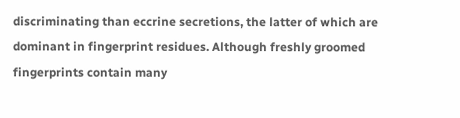discriminating than eccrine secretions, the latter of which are dominant in fingerprint residues. Although freshly groomed fingerprints contain many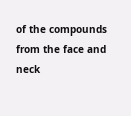of the compounds from the face and neck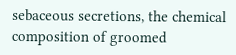sebaceous secretions, the chemical composition of groomed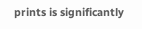prints is significantly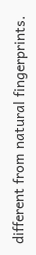different from natural fingerprints.